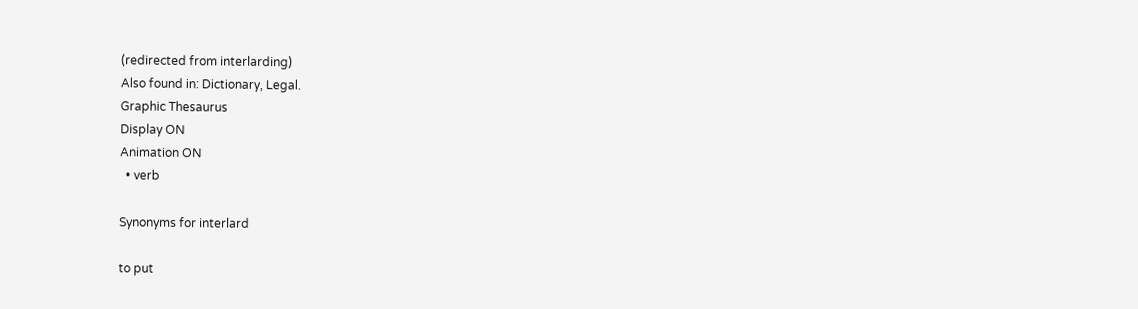(redirected from interlarding)
Also found in: Dictionary, Legal.
Graphic Thesaurus
Display ON
Animation ON
  • verb

Synonyms for interlard

to put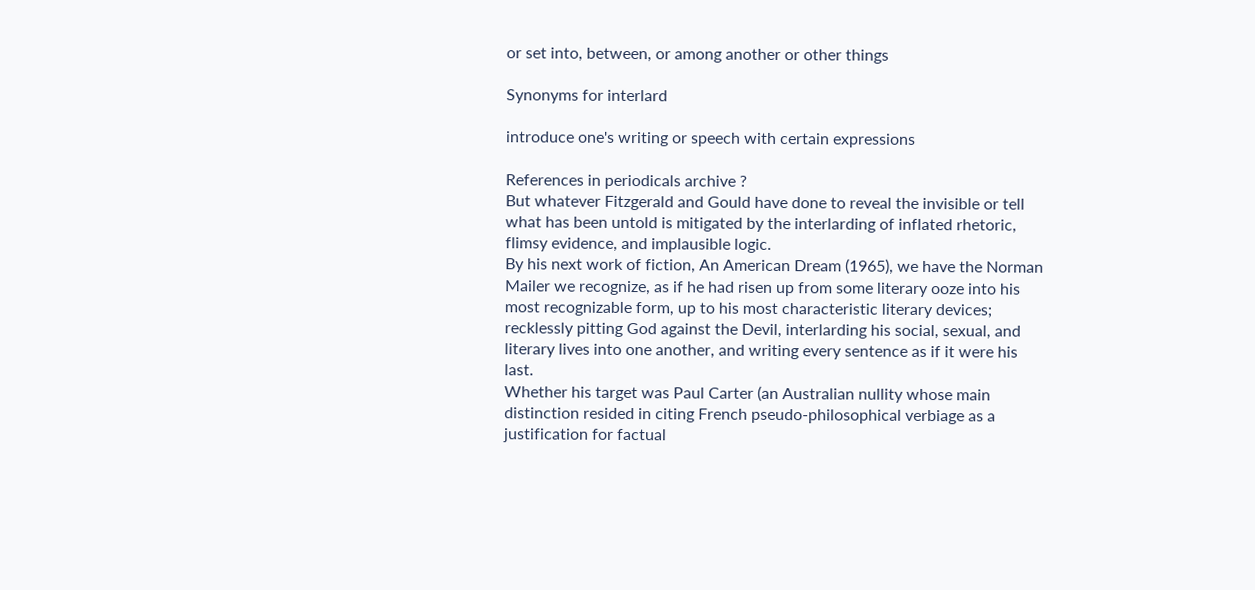or set into, between, or among another or other things

Synonyms for interlard

introduce one's writing or speech with certain expressions

References in periodicals archive ?
But whatever Fitzgerald and Gould have done to reveal the invisible or tell what has been untold is mitigated by the interlarding of inflated rhetoric, flimsy evidence, and implausible logic.
By his next work of fiction, An American Dream (1965), we have the Norman Mailer we recognize, as if he had risen up from some literary ooze into his most recognizable form, up to his most characteristic literary devices; recklessly pitting God against the Devil, interlarding his social, sexual, and literary lives into one another, and writing every sentence as if it were his last.
Whether his target was Paul Carter (an Australian nullity whose main distinction resided in citing French pseudo-philosophical verbiage as a justification for factual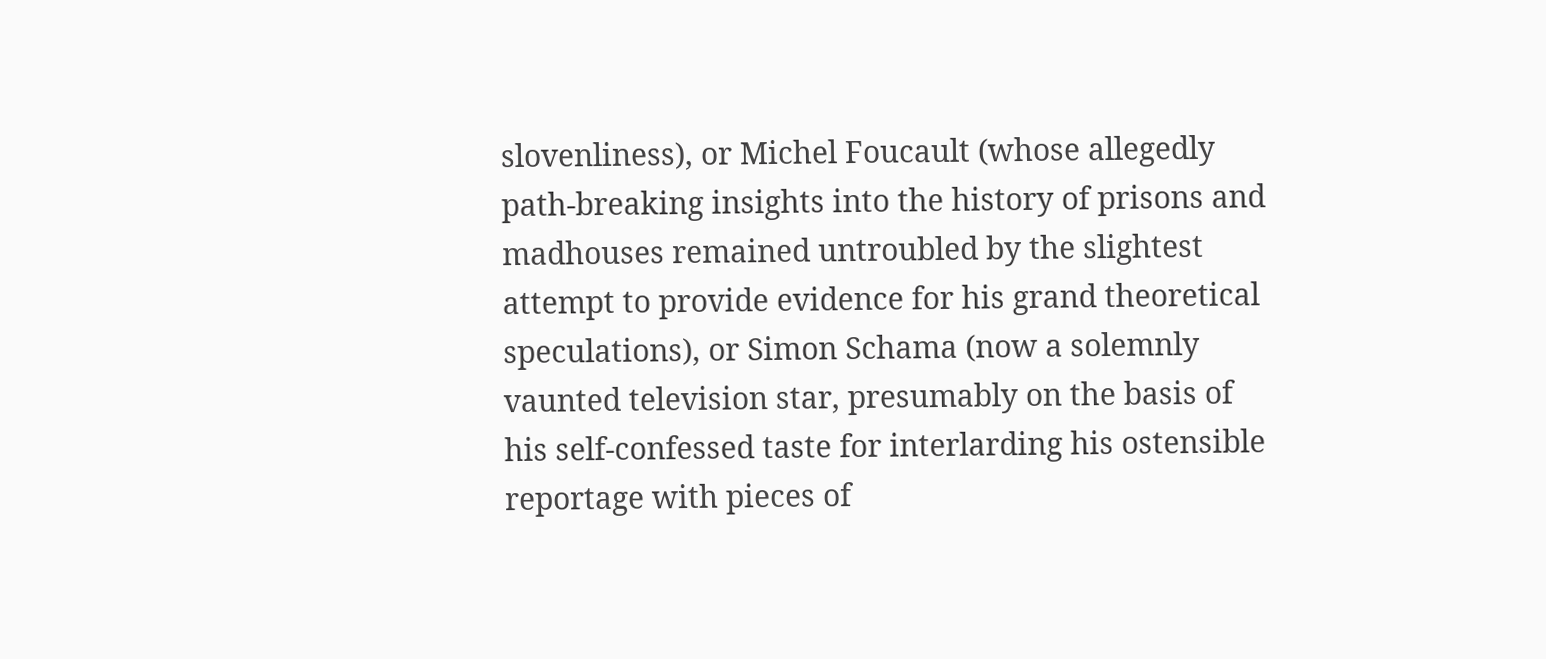slovenliness), or Michel Foucault (whose allegedly path-breaking insights into the history of prisons and madhouses remained untroubled by the slightest attempt to provide evidence for his grand theoretical speculations), or Simon Schama (now a solemnly vaunted television star, presumably on the basis of his self-confessed taste for interlarding his ostensible reportage with pieces of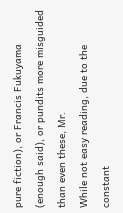pure fiction), or Francis Fukuyama (enough said), or pundits more misguided than even these, Mr.
While not easy reading, due to the constant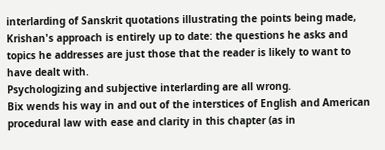interlarding of Sanskrit quotations illustrating the points being made, Krishan's approach is entirely up to date: the questions he asks and topics he addresses are just those that the reader is likely to want to have dealt with.
Psychologizing and subjective interlarding are all wrong.
Bix wends his way in and out of the interstices of English and American procedural law with ease and clarity in this chapter (as in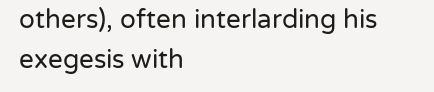others), often interlarding his exegesis with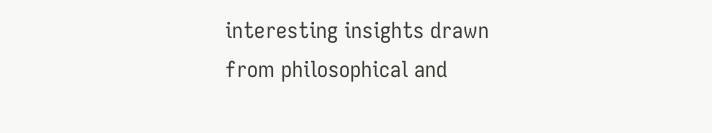interesting insights drawn from philosophical and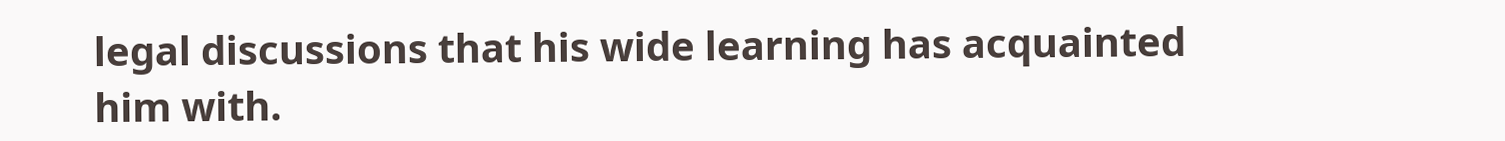legal discussions that his wide learning has acquainted him with.